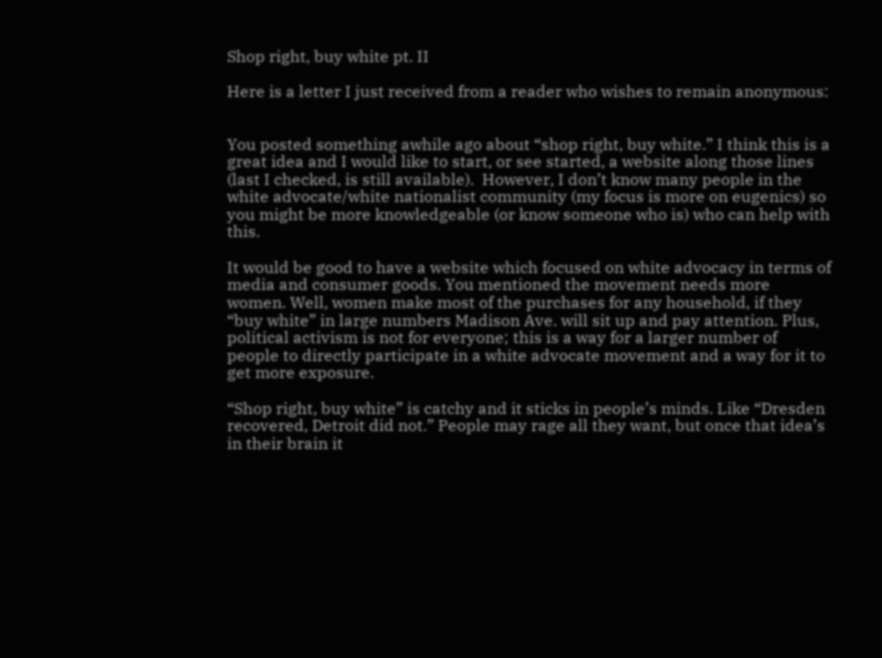Shop right, buy white pt. II

Here is a letter I just received from a reader who wishes to remain anonymous:


You posted something awhile ago about “shop right, buy white.” I think this is a great idea and I would like to start, or see started, a website along those lines (last I checked, is still available).  However, I don’t know many people in the white advocate/white nationalist community (my focus is more on eugenics) so you might be more knowledgeable (or know someone who is) who can help with this.

It would be good to have a website which focused on white advocacy in terms of media and consumer goods. You mentioned the movement needs more women. Well, women make most of the purchases for any household, if they “buy white” in large numbers Madison Ave. will sit up and pay attention. Plus, political activism is not for everyone; this is a way for a larger number of people to directly participate in a white advocate movement and a way for it to get more exposure.

“Shop right, buy white” is catchy and it sticks in people’s minds. Like “Dresden recovered, Detroit did not.” People may rage all they want, but once that idea’s in their brain it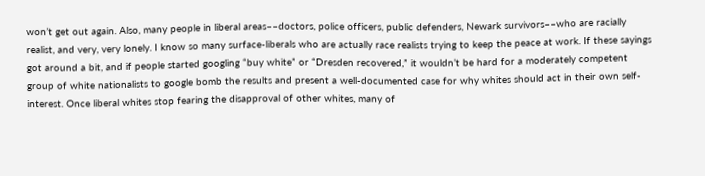won’t get out again. Also, many people in liberal areas––doctors, police officers, public defenders, Newark survivors––who are racially realist, and very, very lonely. I know so many surface-liberals who are actually race realists trying to keep the peace at work. If these sayings got around a bit, and if people started googling “buy white” or “Dresden recovered,” it wouldn’t be hard for a moderately competent group of white nationalists to google bomb the results and present a well-documented case for why whites should act in their own self-interest. Once liberal whites stop fearing the disapproval of other whites, many of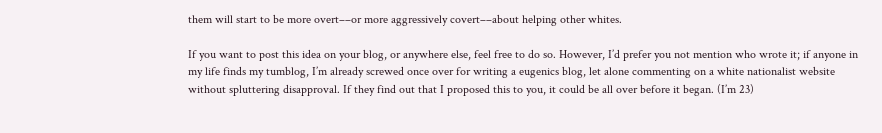them will start to be more overt––or more aggressively covert––about helping other whites.

If you want to post this idea on your blog, or anywhere else, feel free to do so. However, I’d prefer you not mention who wrote it; if anyone in my life finds my tumblog, I’m already screwed once over for writing a eugenics blog, let alone commenting on a white nationalist website without spluttering disapproval. If they find out that I proposed this to you, it could be all over before it began. (I’m 23)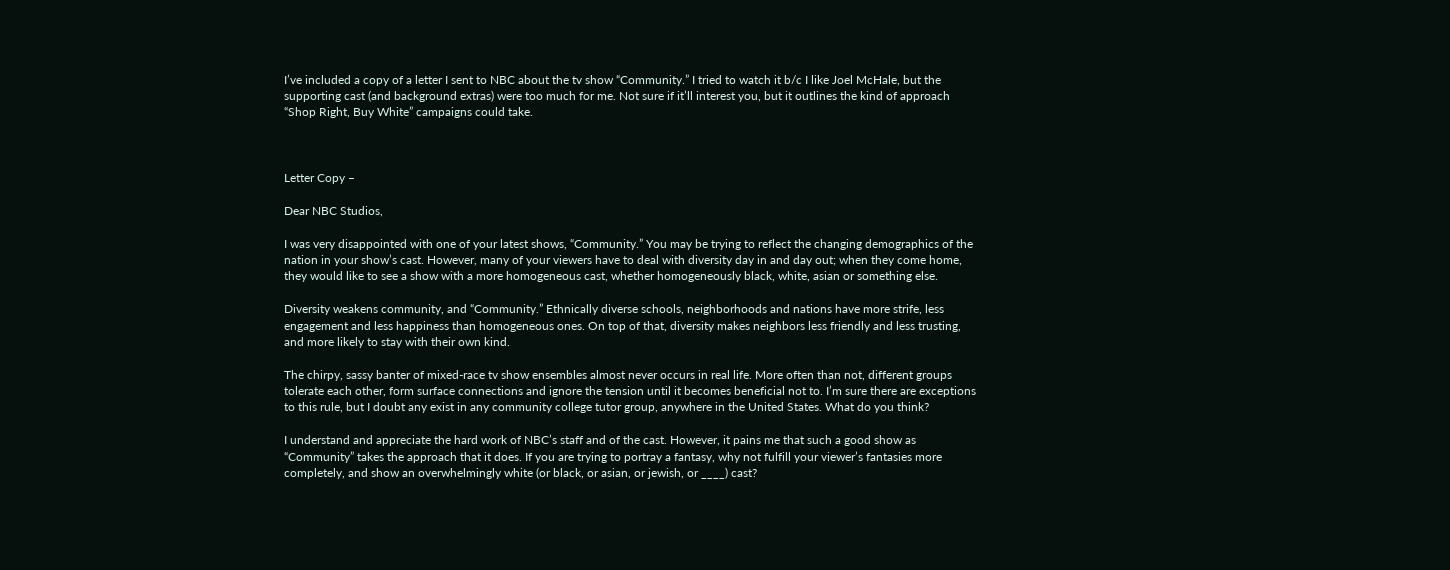I’ve included a copy of a letter I sent to NBC about the tv show “Community.” I tried to watch it b/c I like Joel McHale, but the supporting cast (and background extras) were too much for me. Not sure if it’ll interest you, but it outlines the kind of approach “Shop Right, Buy White” campaigns could take.



Letter Copy –

Dear NBC Studios,

I was very disappointed with one of your latest shows, “Community.” You may be trying to reflect the changing demographics of the nation in your show’s cast. However, many of your viewers have to deal with diversity day in and day out; when they come home, they would like to see a show with a more homogeneous cast, whether homogeneously black, white, asian or something else.

Diversity weakens community, and “Community.” Ethnically diverse schools, neighborhoods and nations have more strife, less engagement and less happiness than homogeneous ones. On top of that, diversity makes neighbors less friendly and less trusting, and more likely to stay with their own kind.

The chirpy, sassy banter of mixed-race tv show ensembles almost never occurs in real life. More often than not, different groups tolerate each other, form surface connections and ignore the tension until it becomes beneficial not to. I’m sure there are exceptions to this rule, but I doubt any exist in any community college tutor group, anywhere in the United States. What do you think?

I understand and appreciate the hard work of NBC’s staff and of the cast. However, it pains me that such a good show as “Community” takes the approach that it does. If you are trying to portray a fantasy, why not fulfill your viewer’s fantasies more completely, and show an overwhelmingly white (or black, or asian, or jewish, or ____) cast?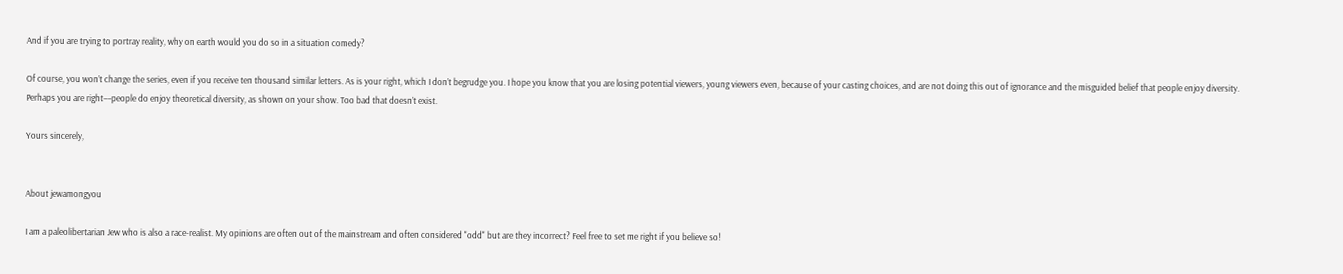And if you are trying to portray reality, why on earth would you do so in a situation comedy?

Of course, you won’t change the series, even if you receive ten thousand similar letters. As is your right, which I don’t begrudge you. I hope you know that you are losing potential viewers, young viewers even, because of your casting choices, and are not doing this out of ignorance and the misguided belief that people enjoy diversity. Perhaps you are right––people do enjoy theoretical diversity, as shown on your show. Too bad that doesn’t exist.

Yours sincerely,


About jewamongyou

I am a paleolibertarian Jew who is also a race-realist. My opinions are often out of the mainstream and often considered "odd" but are they incorrect? Feel free to set me right if you believe so!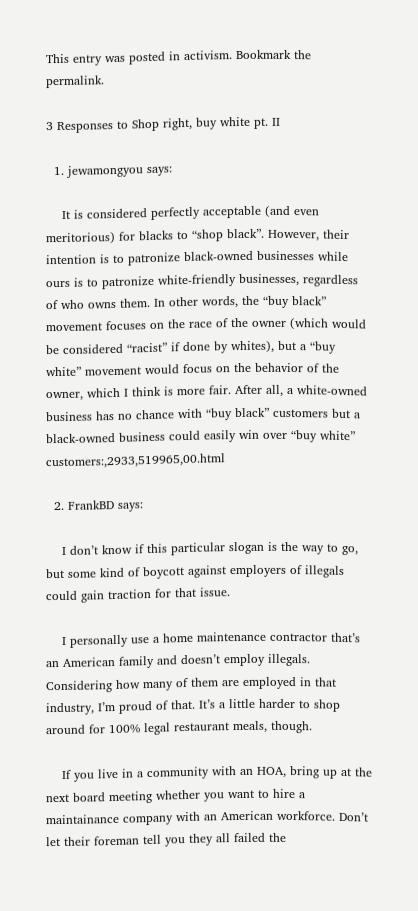This entry was posted in activism. Bookmark the permalink.

3 Responses to Shop right, buy white pt. II

  1. jewamongyou says:

    It is considered perfectly acceptable (and even meritorious) for blacks to “shop black”. However, their intention is to patronize black-owned businesses while ours is to patronize white-friendly businesses, regardless of who owns them. In other words, the “buy black” movement focuses on the race of the owner (which would be considered “racist” if done by whites), but a “buy white” movement would focus on the behavior of the owner, which I think is more fair. After all, a white-owned business has no chance with “buy black” customers but a black-owned business could easily win over “buy white” customers:,2933,519965,00.html

  2. FrankBD says:

    I don’t know if this particular slogan is the way to go, but some kind of boycott against employers of illegals could gain traction for that issue.

    I personally use a home maintenance contractor that’s an American family and doesn’t employ illegals. Considering how many of them are employed in that industry, I’m proud of that. It’s a little harder to shop around for 100% legal restaurant meals, though.

    If you live in a community with an HOA, bring up at the next board meeting whether you want to hire a maintainance company with an American workforce. Don’t let their foreman tell you they all failed the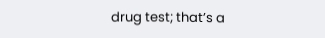drug test; that’s a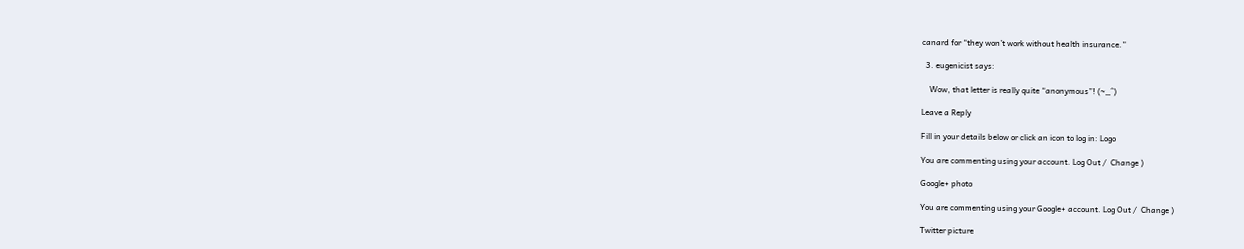canard for “they won’t work without health insurance.”

  3. eugenicist says:

    Wow, that letter is really quite “anonymous”! (~_^)

Leave a Reply

Fill in your details below or click an icon to log in: Logo

You are commenting using your account. Log Out /  Change )

Google+ photo

You are commenting using your Google+ account. Log Out /  Change )

Twitter picture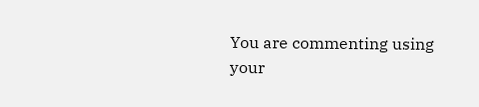You are commenting using your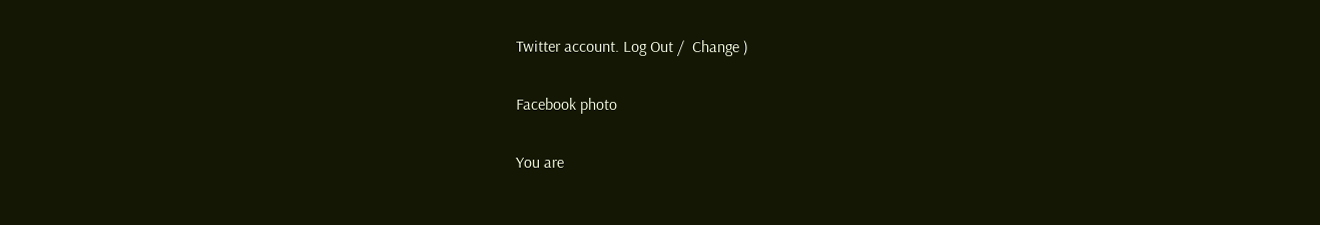Twitter account. Log Out /  Change )

Facebook photo

You are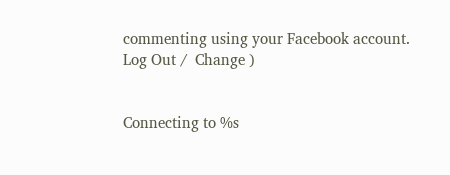commenting using your Facebook account. Log Out /  Change )


Connecting to %s